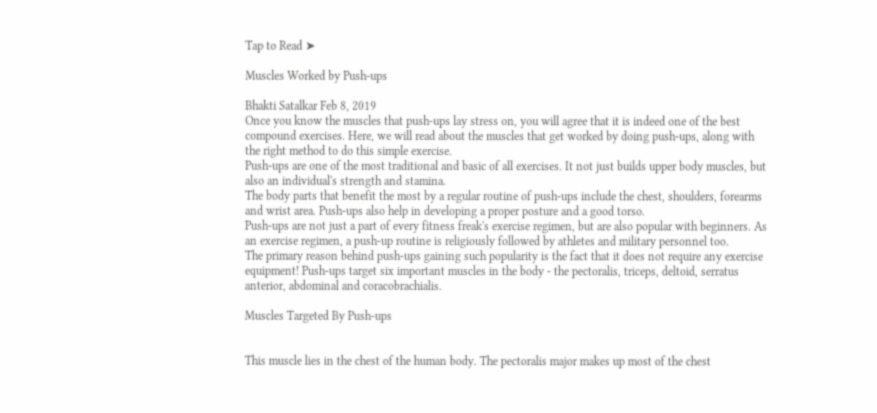Tap to Read ➤

Muscles Worked by Push-ups

Bhakti Satalkar Feb 8, 2019
Once you know the muscles that push-ups lay stress on, you will agree that it is indeed one of the best compound exercises. Here, we will read about the muscles that get worked by doing push-ups, along with the right method to do this simple exercise.
Push-ups are one of the most traditional and basic of all exercises. It not just builds upper body muscles, but also an individual's strength and stamina.
The body parts that benefit the most by a regular routine of push-ups include the chest, shoulders, forearms and wrist area. Push-ups also help in developing a proper posture and a good torso.
Push-ups are not just a part of every fitness freak's exercise regimen, but are also popular with beginners. As an exercise regimen, a push-up routine is religiously followed by athletes and military personnel too.
The primary reason behind push-ups gaining such popularity is the fact that it does not require any exercise equipment! Push-ups target six important muscles in the body - the pectoralis, triceps, deltoid, serratus anterior, abdominal and coracobrachialis.

Muscles Targeted By Push-ups


This muscle lies in the chest of the human body. The pectoralis major makes up most of the chest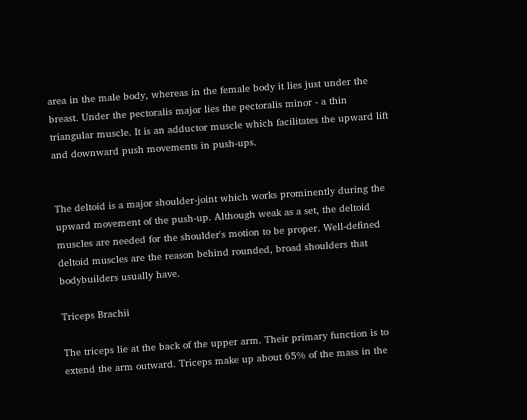area in the male body, whereas in the female body it lies just under the breast. Under the pectoralis major lies the pectoralis minor - a thin triangular muscle. It is an adductor muscle which facilitates the upward lift and downward push movements in push-ups.


The deltoid is a major shoulder-joint which works prominently during the upward movement of the push-up. Although weak as a set, the deltoid muscles are needed for the shoulder's motion to be proper. Well-defined deltoid muscles are the reason behind rounded, broad shoulders that bodybuilders usually have.

Triceps Brachii

The triceps lie at the back of the upper arm. Their primary function is to extend the arm outward. Triceps make up about 65% of the mass in the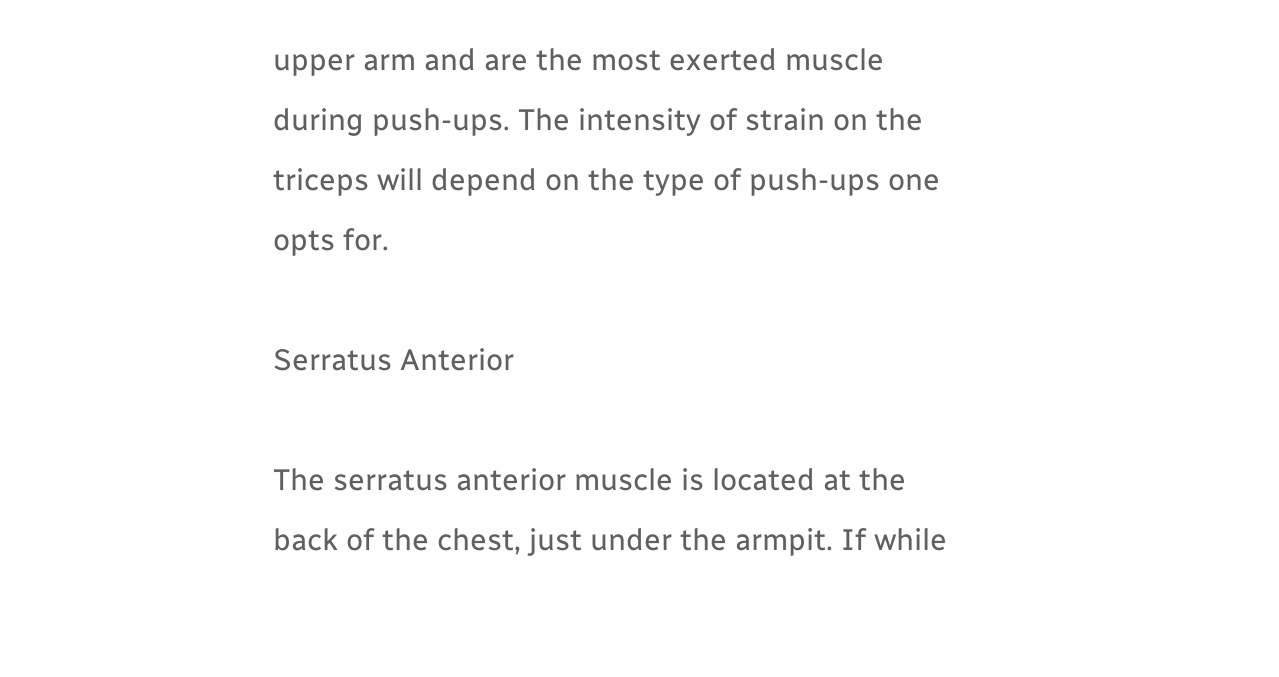upper arm and are the most exerted muscle during push-ups. The intensity of strain on the triceps will depend on the type of push-ups one opts for.

Serratus Anterior

The serratus anterior muscle is located at the back of the chest, just under the armpit. If while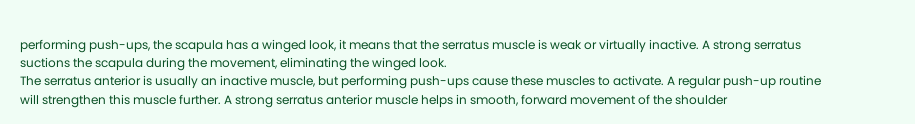performing push-ups, the scapula has a winged look, it means that the serratus muscle is weak or virtually inactive. A strong serratus suctions the scapula during the movement, eliminating the winged look.
The serratus anterior is usually an inactive muscle, but performing push-ups cause these muscles to activate. A regular push-up routine will strengthen this muscle further. A strong serratus anterior muscle helps in smooth, forward movement of the shoulder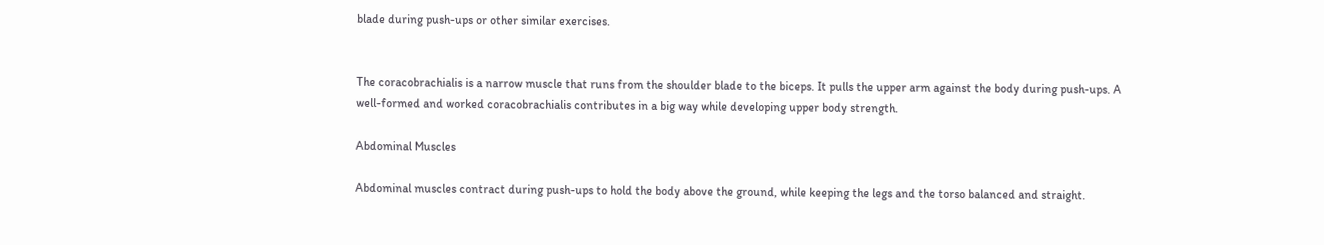blade during push-ups or other similar exercises.


The coracobrachialis is a narrow muscle that runs from the shoulder blade to the biceps. It pulls the upper arm against the body during push-ups. A well-formed and worked coracobrachialis contributes in a big way while developing upper body strength.

Abdominal Muscles

Abdominal muscles contract during push-ups to hold the body above the ground, while keeping the legs and the torso balanced and straight.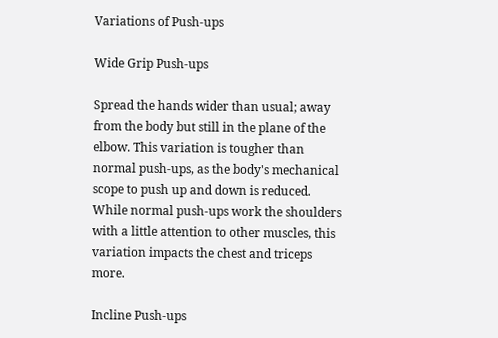Variations of Push-ups

Wide Grip Push-ups

Spread the hands wider than usual; away from the body but still in the plane of the elbow. This variation is tougher than normal push-ups, as the body's mechanical scope to push up and down is reduced.
While normal push-ups work the shoulders with a little attention to other muscles, this variation impacts the chest and triceps more.

Incline Push-ups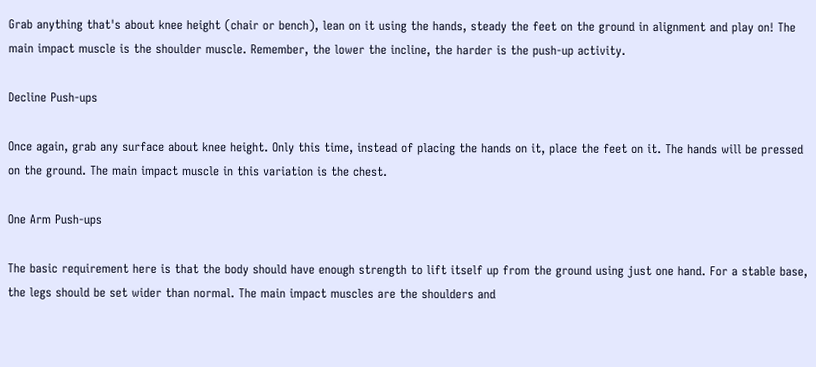Grab anything that's about knee height (chair or bench), lean on it using the hands, steady the feet on the ground in alignment and play on! The main impact muscle is the shoulder muscle. Remember, the lower the incline, the harder is the push-up activity.

Decline Push-ups

Once again, grab any surface about knee height. Only this time, instead of placing the hands on it, place the feet on it. The hands will be pressed on the ground. The main impact muscle in this variation is the chest.

One Arm Push-ups

The basic requirement here is that the body should have enough strength to lift itself up from the ground using just one hand. For a stable base, the legs should be set wider than normal. The main impact muscles are the shoulders and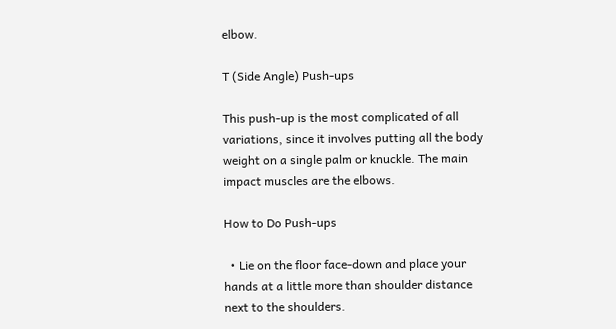elbow.

T (Side Angle) Push-ups

This push-up is the most complicated of all variations, since it involves putting all the body weight on a single palm or knuckle. The main impact muscles are the elbows.

How to Do Push-ups

  • Lie on the floor face-down and place your hands at a little more than shoulder distance next to the shoulders.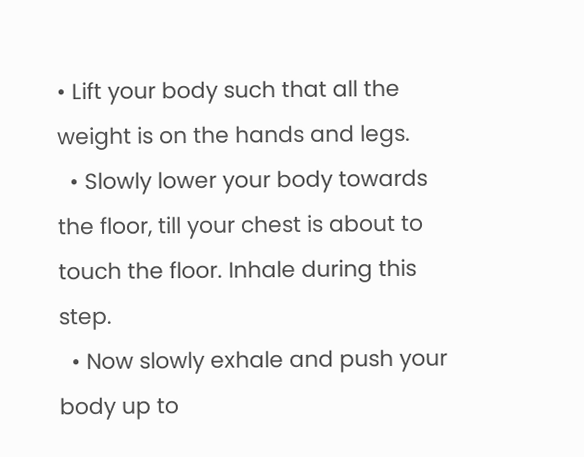• Lift your body such that all the weight is on the hands and legs.
  • Slowly lower your body towards the floor, till your chest is about to touch the floor. Inhale during this step.
  • Now slowly exhale and push your body up to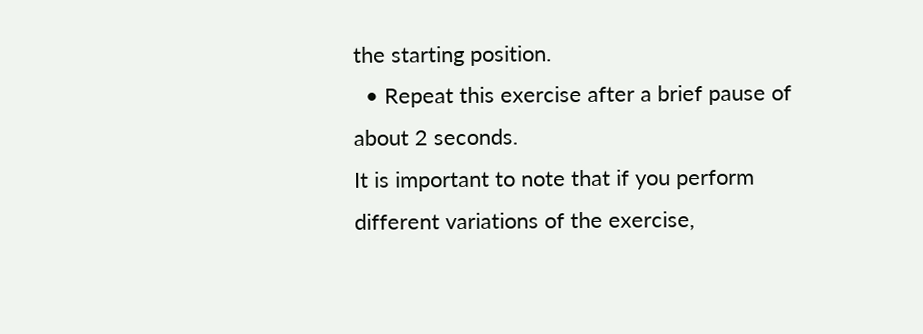the starting position.
  • Repeat this exercise after a brief pause of about 2 seconds.
It is important to note that if you perform different variations of the exercise,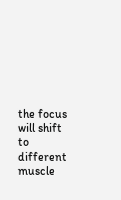the focus will shift to different muscle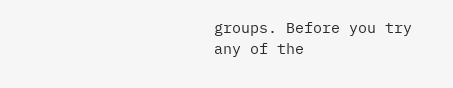groups. Before you try any of the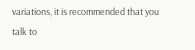variations, it is recommended that you talk to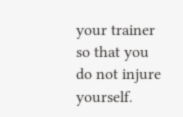your trainer so that you do not injure yourself.